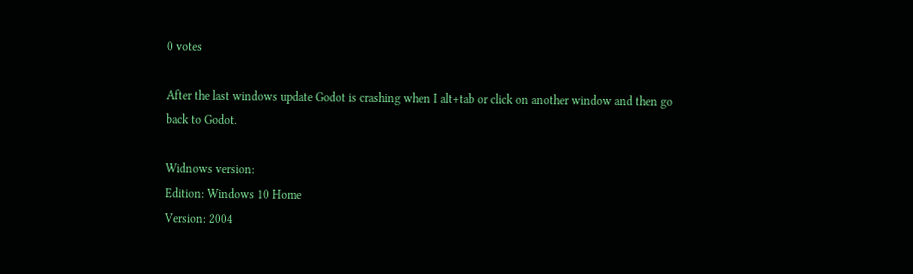0 votes

After the last windows update Godot is crashing when I alt+tab or click on another window and then go back to Godot.

Widnows version:
Edition: Windows 10 Home
Version: 2004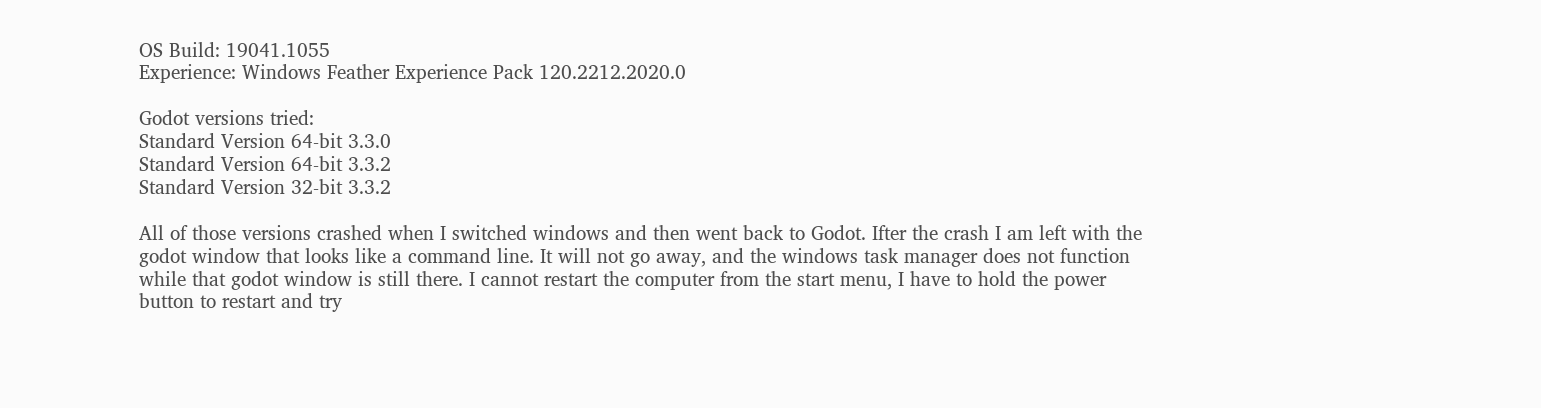OS Build: 19041.1055
Experience: Windows Feather Experience Pack 120.2212.2020.0

Godot versions tried:
Standard Version 64-bit 3.3.0
Standard Version 64-bit 3.3.2
Standard Version 32-bit 3.3.2

All of those versions crashed when I switched windows and then went back to Godot. Ifter the crash I am left with the godot window that looks like a command line. It will not go away, and the windows task manager does not function while that godot window is still there. I cannot restart the computer from the start menu, I have to hold the power button to restart and try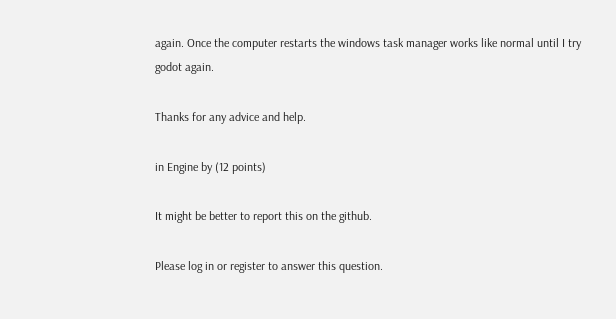again. Once the computer restarts the windows task manager works like normal until I try godot again.

Thanks for any advice and help.

in Engine by (12 points)

It might be better to report this on the github.

Please log in or register to answer this question.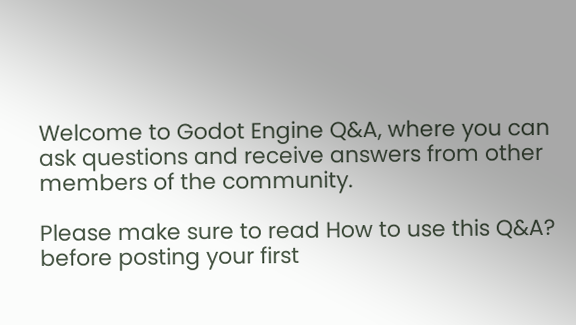Welcome to Godot Engine Q&A, where you can ask questions and receive answers from other members of the community.

Please make sure to read How to use this Q&A? before posting your first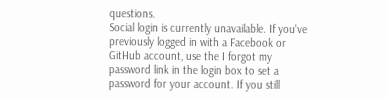questions.
Social login is currently unavailable. If you've previously logged in with a Facebook or GitHub account, use the I forgot my password link in the login box to set a password for your account. If you still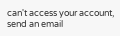can't access your account, send an email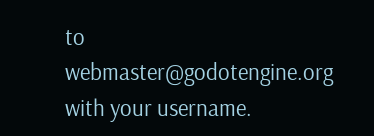to webmaster@godotengine.org with your username.